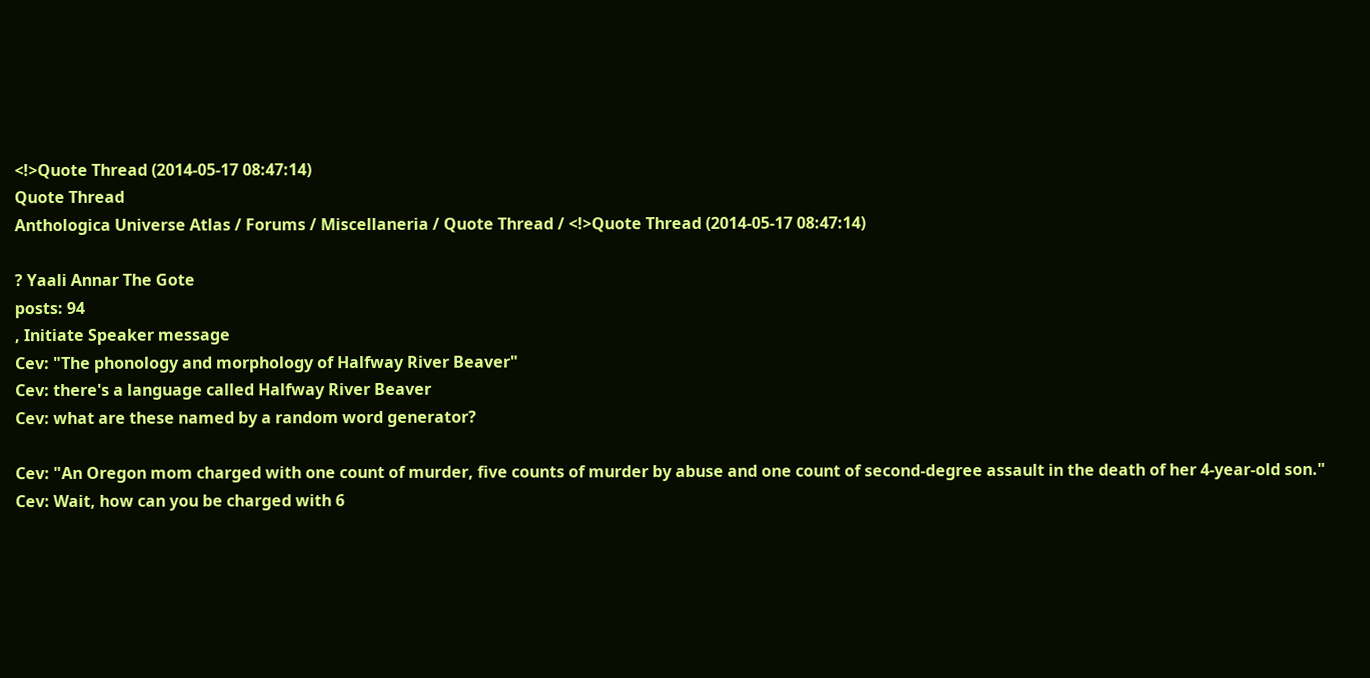<!>Quote Thread (2014-05-17 08:47:14)
Quote Thread
Anthologica Universe Atlas / Forums / Miscellaneria / Quote Thread / <!>Quote Thread (2014-05-17 08:47:14)

? Yaali Annar The Gote
posts: 94
, Initiate Speaker message
Cev: "The phonology and morphology of Halfway River Beaver"
Cev: there's a language called Halfway River Beaver
Cev: what are these named by a random word generator?

Cev: "An Oregon mom charged with one count of murder, five counts of murder by abuse and one count of second-degree assault in the death of her 4-year-old son."
Cev: Wait, how can you be charged with 6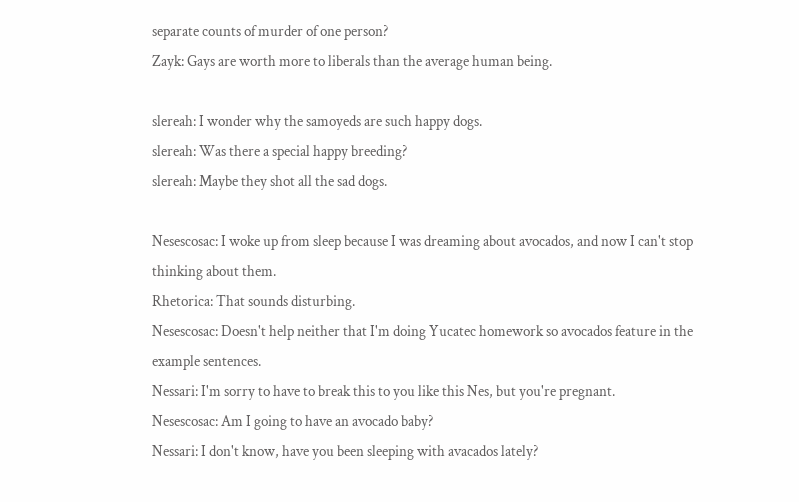separate counts of murder of one person?
Zayk: Gays are worth more to liberals than the average human being.

slereah: I wonder why the samoyeds are such happy dogs.
slereah: Was there a special happy breeding?
slereah: Maybe they shot all the sad dogs.

Nesescosac: I woke up from sleep because I was dreaming about avocados, and now I can't stop thinking about them.
Rhetorica: That sounds disturbing.
Nesescosac: Doesn't help neither that I'm doing Yucatec homework so avocados feature in the example sentences.
Nessari: I'm sorry to have to break this to you like this Nes, but you're pregnant.
Nesescosac: Am I going to have an avocado baby?
Nessari: I don't know, have you been sleeping with avacados lately?